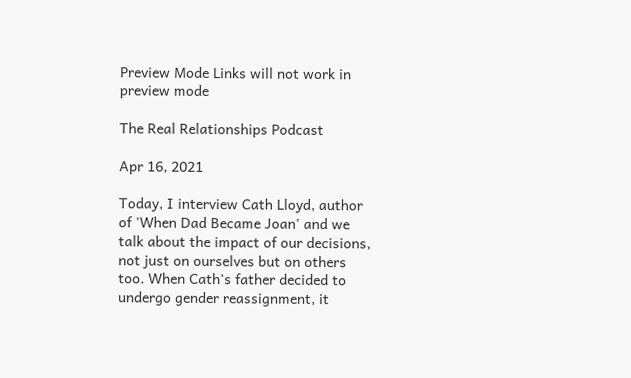Preview Mode Links will not work in preview mode

The Real Relationships Podcast

Apr 16, 2021

Today, I interview Cath Lloyd, author of 'When Dad Became Joan' and we talk about the impact of our decisions, not just on ourselves but on others too. When Cath's father decided to undergo gender reassignment, it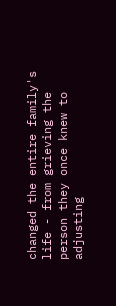changed the entire family's life - from grieving the person they once knew to adjusting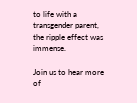to life with a transgender parent, the ripple effect was immense.

Join us to hear more of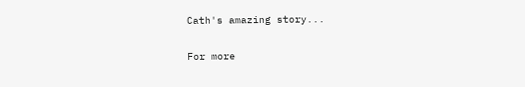Cath's amazing story...

For more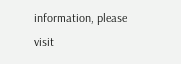information, please visit